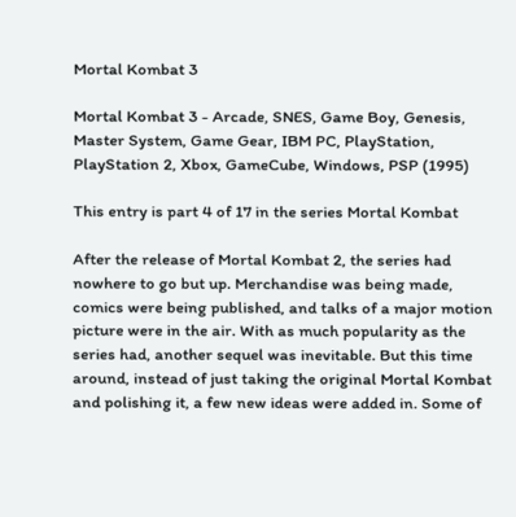Mortal Kombat 3

Mortal Kombat 3 - Arcade, SNES, Game Boy, Genesis, Master System, Game Gear, IBM PC, PlayStation, PlayStation 2, Xbox, GameCube, Windows, PSP (1995)

This entry is part 4 of 17 in the series Mortal Kombat

After the release of Mortal Kombat 2, the series had nowhere to go but up. Merchandise was being made, comics were being published, and talks of a major motion picture were in the air. With as much popularity as the series had, another sequel was inevitable. But this time around, instead of just taking the original Mortal Kombat and polishing it, a few new ideas were added in. Some of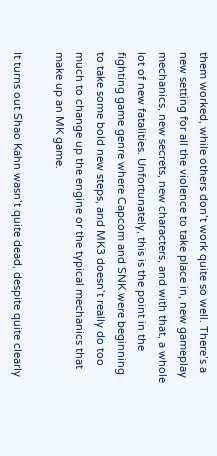them worked, while others don’t work quite so well. There’s a new setting for all the violence to take place in, new gameplay mechanics, new secrets, new characters, and with that, a whole lot of new fatalities. Unfortunately, this is the point in the fighting game genre where Capcom and SNK were beginning to take some bold new steps, and MK3 doesn’t really do too much to change up the engine or the typical mechanics that make up an MK game.

It turns out Shao Kahn wasn’t quite dead, despite quite clearly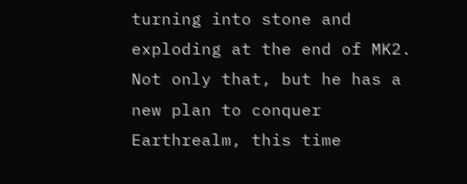turning into stone and exploding at the end of MK2. Not only that, but he has a new plan to conquer Earthrealm, this time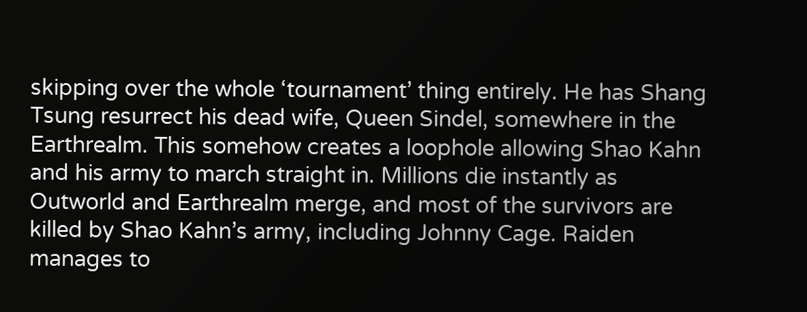skipping over the whole ‘tournament’ thing entirely. He has Shang Tsung resurrect his dead wife, Queen Sindel, somewhere in the Earthrealm. This somehow creates a loophole allowing Shao Kahn and his army to march straight in. Millions die instantly as Outworld and Earthrealm merge, and most of the survivors are killed by Shao Kahn’s army, including Johnny Cage. Raiden manages to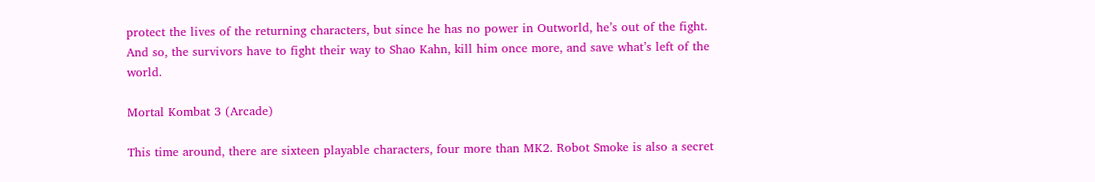protect the lives of the returning characters, but since he has no power in Outworld, he’s out of the fight. And so, the survivors have to fight their way to Shao Kahn, kill him once more, and save what’s left of the world.

Mortal Kombat 3 (Arcade)

This time around, there are sixteen playable characters, four more than MK2. Robot Smoke is also a secret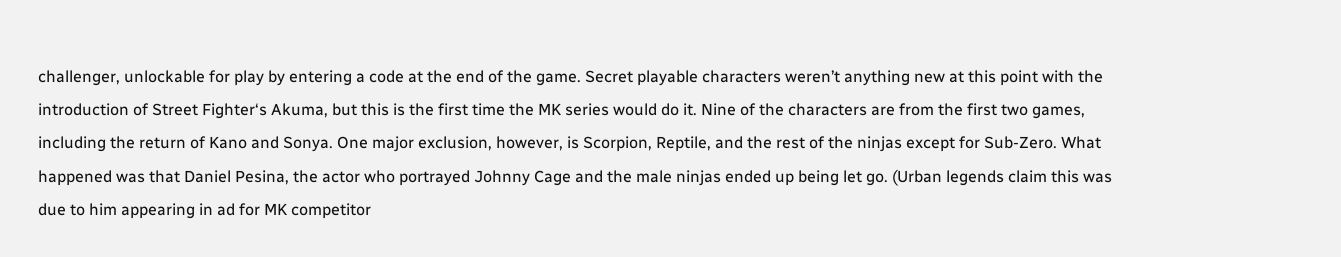challenger, unlockable for play by entering a code at the end of the game. Secret playable characters weren’t anything new at this point with the introduction of Street Fighter‘s Akuma, but this is the first time the MK series would do it. Nine of the characters are from the first two games, including the return of Kano and Sonya. One major exclusion, however, is Scorpion, Reptile, and the rest of the ninjas except for Sub-Zero. What happened was that Daniel Pesina, the actor who portrayed Johnny Cage and the male ninjas ended up being let go. (Urban legends claim this was due to him appearing in ad for MK competitor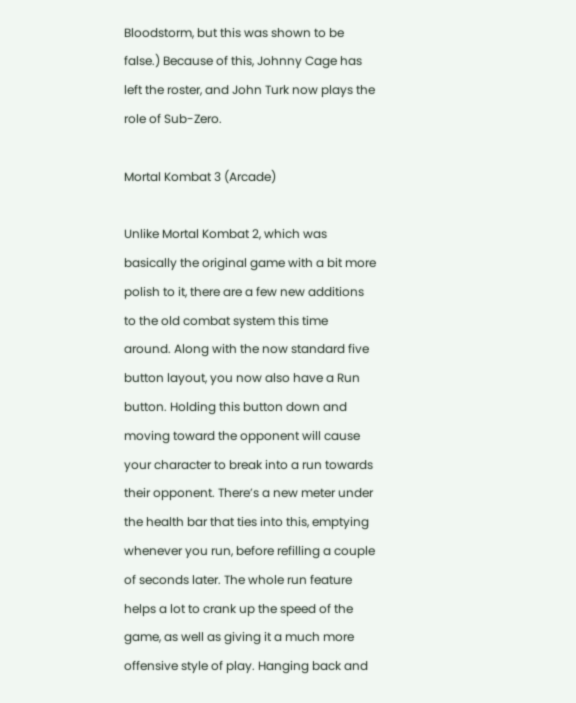Bloodstorm, but this was shown to be false.) Because of this, Johnny Cage has left the roster, and John Turk now plays the role of Sub-Zero.

Mortal Kombat 3 (Arcade)

Unlike Mortal Kombat 2, which was basically the original game with a bit more polish to it, there are a few new additions to the old combat system this time around. Along with the now standard five button layout, you now also have a Run button. Holding this button down and moving toward the opponent will cause your character to break into a run towards their opponent. There’s a new meter under the health bar that ties into this, emptying whenever you run, before refilling a couple of seconds later. The whole run feature helps a lot to crank up the speed of the game, as well as giving it a much more offensive style of play. Hanging back and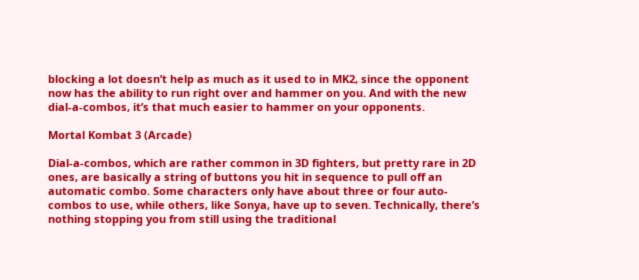blocking a lot doesn’t help as much as it used to in MK2, since the opponent now has the ability to run right over and hammer on you. And with the new dial-a-combos, it’s that much easier to hammer on your opponents.

Mortal Kombat 3 (Arcade)

Dial-a-combos, which are rather common in 3D fighters, but pretty rare in 2D ones, are basically a string of buttons you hit in sequence to pull off an automatic combo. Some characters only have about three or four auto-combos to use, while others, like Sonya, have up to seven. Technically, there’s nothing stopping you from still using the traditional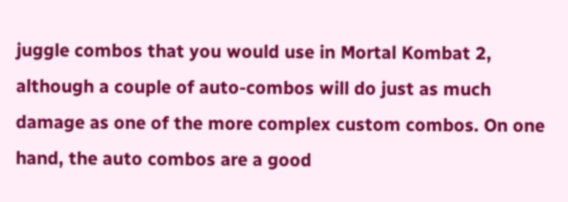juggle combos that you would use in Mortal Kombat 2, although a couple of auto-combos will do just as much damage as one of the more complex custom combos. On one hand, the auto combos are a good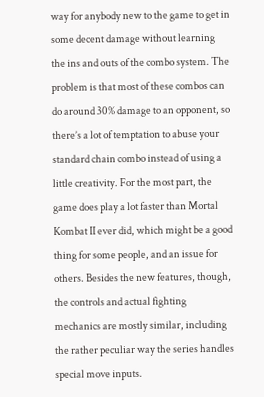way for anybody new to the game to get in some decent damage without learning the ins and outs of the combo system. The problem is that most of these combos can do around 30% damage to an opponent, so there’s a lot of temptation to abuse your standard chain combo instead of using a little creativity. For the most part, the game does play a lot faster than Mortal Kombat II ever did, which might be a good thing for some people, and an issue for others. Besides the new features, though, the controls and actual fighting mechanics are mostly similar, including the rather peculiar way the series handles special move inputs.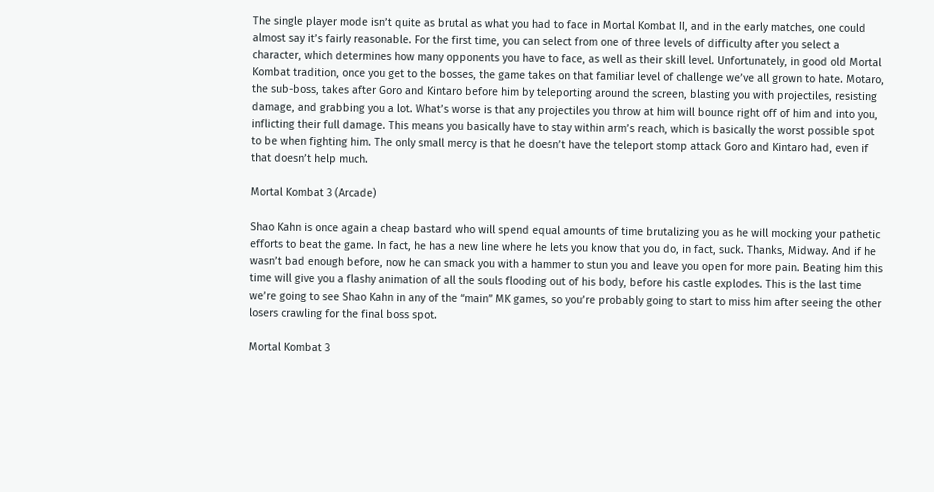The single player mode isn’t quite as brutal as what you had to face in Mortal Kombat II, and in the early matches, one could almost say it’s fairly reasonable. For the first time, you can select from one of three levels of difficulty after you select a character, which determines how many opponents you have to face, as well as their skill level. Unfortunately, in good old Mortal Kombat tradition, once you get to the bosses, the game takes on that familiar level of challenge we’ve all grown to hate. Motaro, the sub-boss, takes after Goro and Kintaro before him by teleporting around the screen, blasting you with projectiles, resisting damage, and grabbing you a lot. What’s worse is that any projectiles you throw at him will bounce right off of him and into you, inflicting their full damage. This means you basically have to stay within arm’s reach, which is basically the worst possible spot to be when fighting him. The only small mercy is that he doesn’t have the teleport stomp attack Goro and Kintaro had, even if that doesn’t help much.

Mortal Kombat 3 (Arcade)

Shao Kahn is once again a cheap bastard who will spend equal amounts of time brutalizing you as he will mocking your pathetic efforts to beat the game. In fact, he has a new line where he lets you know that you do, in fact, suck. Thanks, Midway. And if he wasn’t bad enough before, now he can smack you with a hammer to stun you and leave you open for more pain. Beating him this time will give you a flashy animation of all the souls flooding out of his body, before his castle explodes. This is the last time we’re going to see Shao Kahn in any of the “main” MK games, so you’re probably going to start to miss him after seeing the other losers crawling for the final boss spot.

Mortal Kombat 3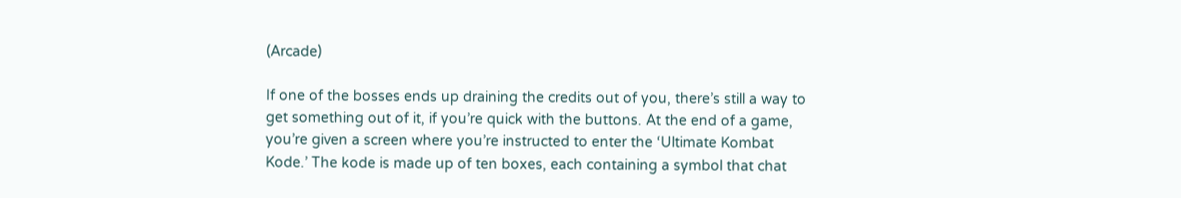(Arcade)

If one of the bosses ends up draining the credits out of you, there’s still a way to get something out of it, if you’re quick with the buttons. At the end of a game, you’re given a screen where you’re instructed to enter the ‘Ultimate Kombat Kode.’ The kode is made up of ten boxes, each containing a symbol that chat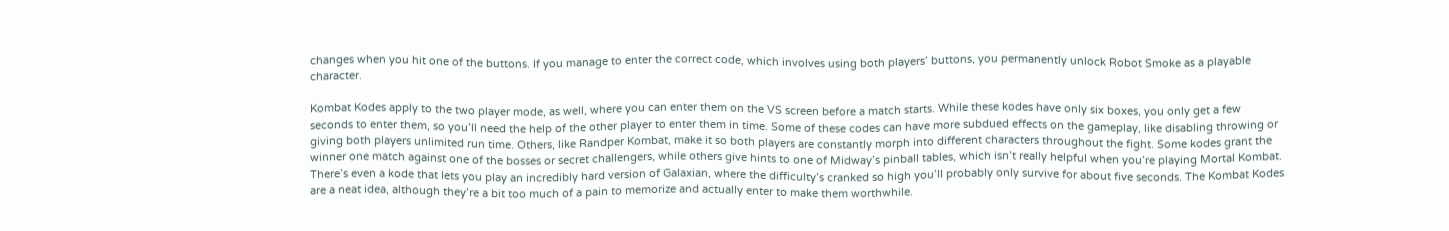changes when you hit one of the buttons. If you manage to enter the correct code, which involves using both players’ buttons, you permanently unlock Robot Smoke as a playable character.

Kombat Kodes apply to the two player mode, as well, where you can enter them on the VS screen before a match starts. While these kodes have only six boxes, you only get a few seconds to enter them, so you’ll need the help of the other player to enter them in time. Some of these codes can have more subdued effects on the gameplay, like disabling throwing or giving both players unlimited run time. Others, like Randper Kombat, make it so both players are constantly morph into different characters throughout the fight. Some kodes grant the winner one match against one of the bosses or secret challengers, while others give hints to one of Midway’s pinball tables, which isn’t really helpful when you’re playing Mortal Kombat. There’s even a kode that lets you play an incredibly hard version of Galaxian, where the difficulty’s cranked so high you’ll probably only survive for about five seconds. The Kombat Kodes are a neat idea, although they’re a bit too much of a pain to memorize and actually enter to make them worthwhile.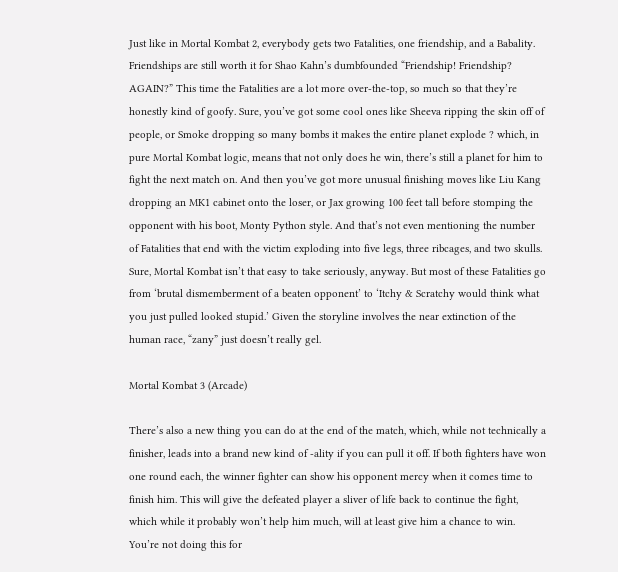Just like in Mortal Kombat 2, everybody gets two Fatalities, one friendship, and a Babality. Friendships are still worth it for Shao Kahn’s dumbfounded “Friendship! Friendship? AGAIN?” This time the Fatalities are a lot more over-the-top, so much so that they’re honestly kind of goofy. Sure, you’ve got some cool ones like Sheeva ripping the skin off of people, or Smoke dropping so many bombs it makes the entire planet explode ? which, in pure Mortal Kombat logic, means that not only does he win, there’s still a planet for him to fight the next match on. And then you’ve got more unusual finishing moves like Liu Kang dropping an MK1 cabinet onto the loser, or Jax growing 100 feet tall before stomping the opponent with his boot, Monty Python style. And that’s not even mentioning the number of Fatalities that end with the victim exploding into five legs, three ribcages, and two skulls. Sure, Mortal Kombat isn’t that easy to take seriously, anyway. But most of these Fatalities go from ‘brutal dismemberment of a beaten opponent’ to ‘Itchy & Scratchy would think what you just pulled looked stupid.’ Given the storyline involves the near extinction of the human race, “zany” just doesn’t really gel.

Mortal Kombat 3 (Arcade)

There’s also a new thing you can do at the end of the match, which, while not technically a finisher, leads into a brand new kind of -ality if you can pull it off. If both fighters have won one round each, the winner fighter can show his opponent mercy when it comes time to finish him. This will give the defeated player a sliver of life back to continue the fight, which while it probably won’t help him much, will at least give him a chance to win. You’re not doing this for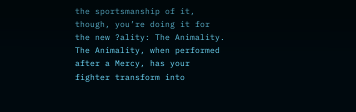the sportsmanship of it, though, you’re doing it for the new ?ality: The Animality. The Animality, when performed after a Mercy, has your fighter transform into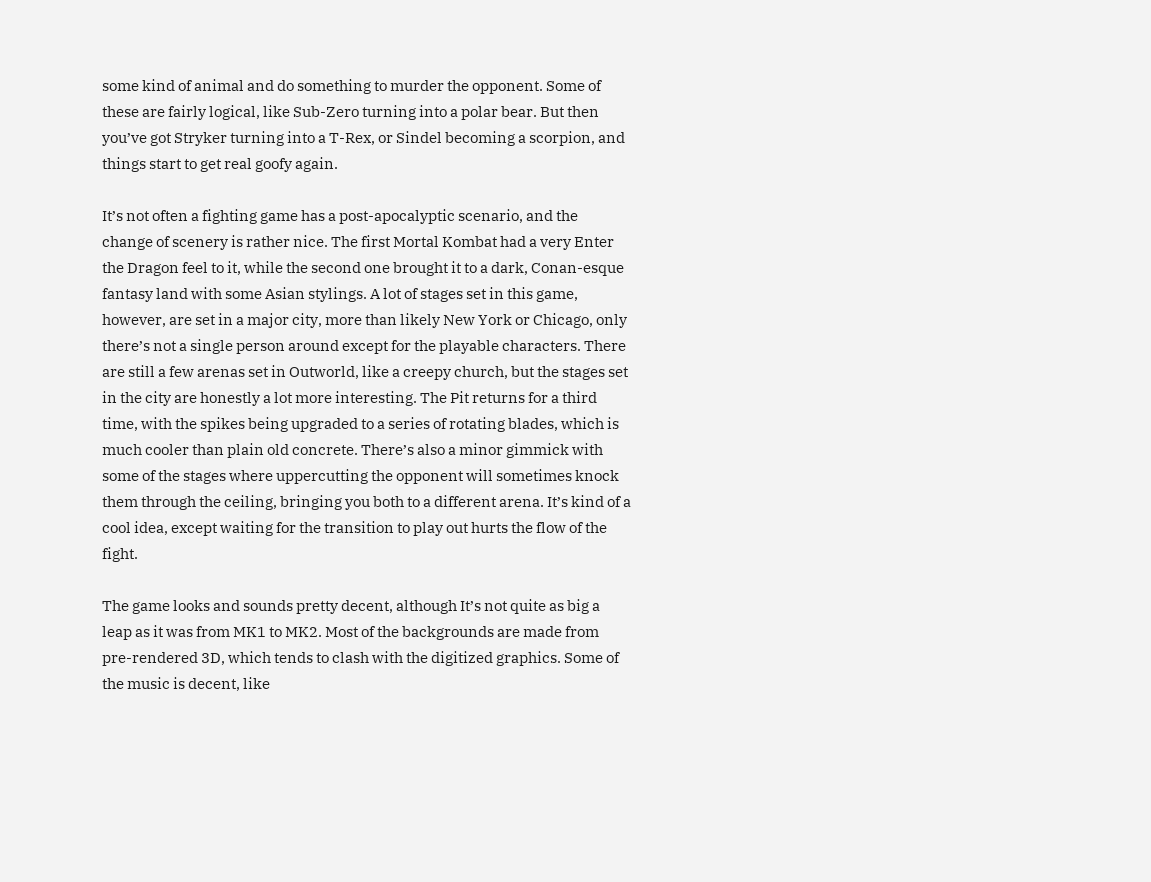some kind of animal and do something to murder the opponent. Some of these are fairly logical, like Sub-Zero turning into a polar bear. But then you’ve got Stryker turning into a T-Rex, or Sindel becoming a scorpion, and things start to get real goofy again.

It’s not often a fighting game has a post-apocalyptic scenario, and the change of scenery is rather nice. The first Mortal Kombat had a very Enter the Dragon feel to it, while the second one brought it to a dark, Conan-esque fantasy land with some Asian stylings. A lot of stages set in this game, however, are set in a major city, more than likely New York or Chicago, only there’s not a single person around except for the playable characters. There are still a few arenas set in Outworld, like a creepy church, but the stages set in the city are honestly a lot more interesting. The Pit returns for a third time, with the spikes being upgraded to a series of rotating blades, which is much cooler than plain old concrete. There’s also a minor gimmick with some of the stages where uppercutting the opponent will sometimes knock them through the ceiling, bringing you both to a different arena. It’s kind of a cool idea, except waiting for the transition to play out hurts the flow of the fight.

The game looks and sounds pretty decent, although It’s not quite as big a leap as it was from MK1 to MK2. Most of the backgrounds are made from pre-rendered 3D, which tends to clash with the digitized graphics. Some of the music is decent, like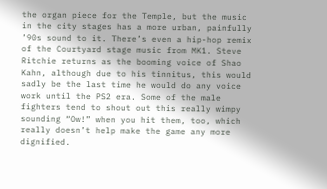the organ piece for the Temple, but the music in the city stages has a more urban, painfully ’90s sound to it. There’s even a hip-hop remix of the Courtyard stage music from MK1. Steve Ritchie returns as the booming voice of Shao Kahn, although due to his tinnitus, this would sadly be the last time he would do any voice work until the PS2 era. Some of the male fighters tend to shout out this really wimpy sounding “Ow!” when you hit them, too, which really doesn’t help make the game any more dignified.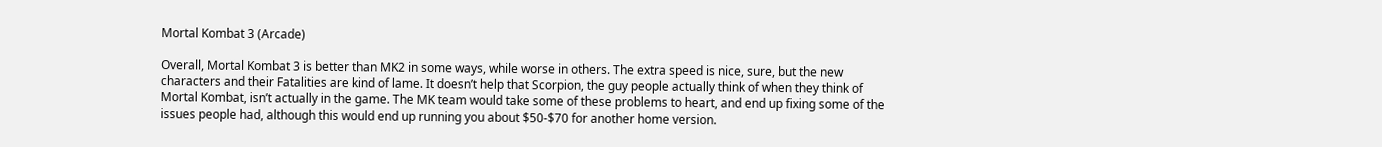Mortal Kombat 3 (Arcade)

Overall, Mortal Kombat 3 is better than MK2 in some ways, while worse in others. The extra speed is nice, sure, but the new characters and their Fatalities are kind of lame. It doesn’t help that Scorpion, the guy people actually think of when they think of Mortal Kombat, isn’t actually in the game. The MK team would take some of these problems to heart, and end up fixing some of the issues people had, although this would end up running you about $50-$70 for another home version.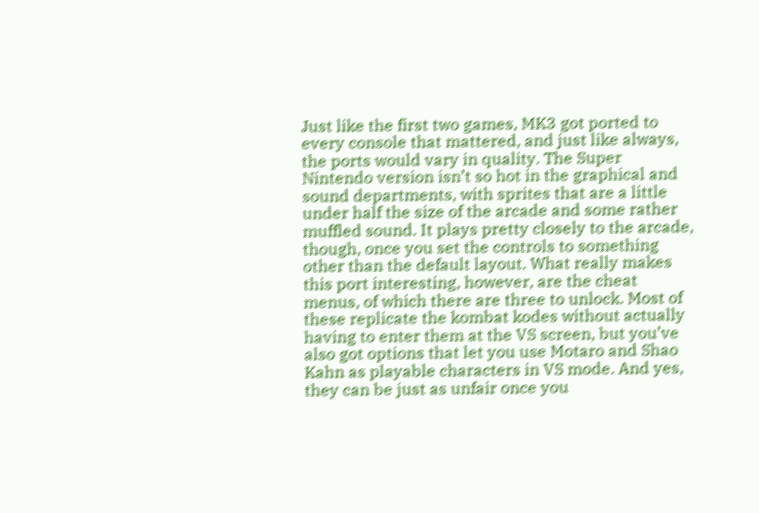Just like the first two games, MK3 got ported to every console that mattered, and just like always, the ports would vary in quality. The Super Nintendo version isn’t so hot in the graphical and sound departments, with sprites that are a little under half the size of the arcade and some rather muffled sound. It plays pretty closely to the arcade, though, once you set the controls to something other than the default layout. What really makes this port interesting, however, are the cheat menus, of which there are three to unlock. Most of these replicate the kombat kodes without actually having to enter them at the VS screen, but you’ve also got options that let you use Motaro and Shao Kahn as playable characters in VS mode. And yes, they can be just as unfair once you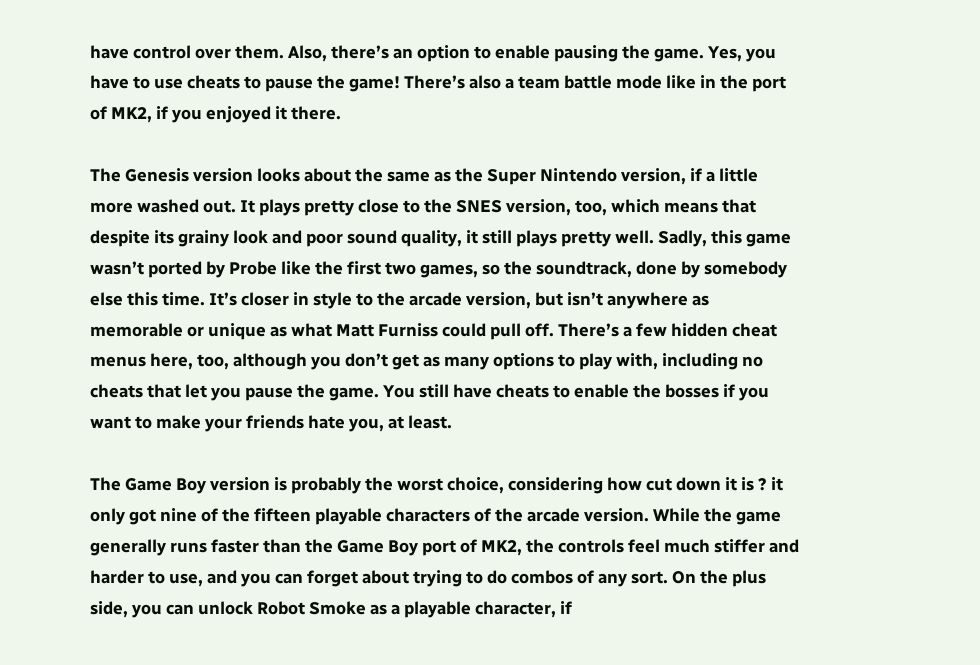have control over them. Also, there’s an option to enable pausing the game. Yes, you have to use cheats to pause the game! There’s also a team battle mode like in the port of MK2, if you enjoyed it there.

The Genesis version looks about the same as the Super Nintendo version, if a little more washed out. It plays pretty close to the SNES version, too, which means that despite its grainy look and poor sound quality, it still plays pretty well. Sadly, this game wasn’t ported by Probe like the first two games, so the soundtrack, done by somebody else this time. It’s closer in style to the arcade version, but isn’t anywhere as memorable or unique as what Matt Furniss could pull off. There’s a few hidden cheat menus here, too, although you don’t get as many options to play with, including no cheats that let you pause the game. You still have cheats to enable the bosses if you want to make your friends hate you, at least.

The Game Boy version is probably the worst choice, considering how cut down it is ? it only got nine of the fifteen playable characters of the arcade version. While the game generally runs faster than the Game Boy port of MK2, the controls feel much stiffer and harder to use, and you can forget about trying to do combos of any sort. On the plus side, you can unlock Robot Smoke as a playable character, if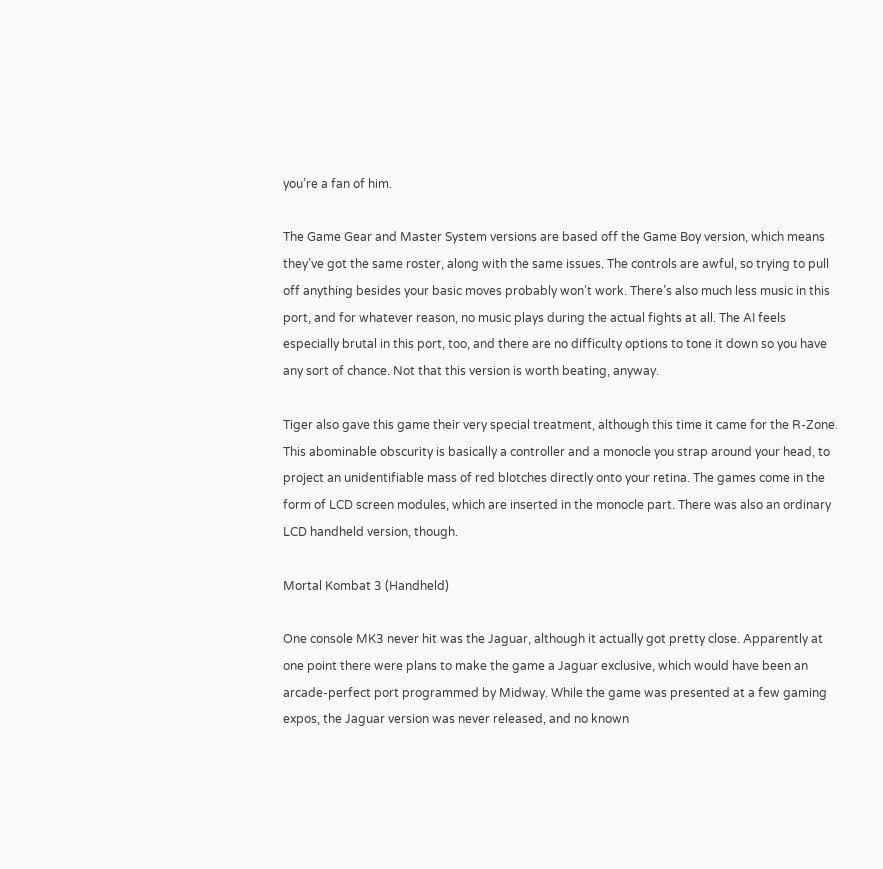you’re a fan of him.

The Game Gear and Master System versions are based off the Game Boy version, which means they’ve got the same roster, along with the same issues. The controls are awful, so trying to pull off anything besides your basic moves probably won’t work. There’s also much less music in this port, and for whatever reason, no music plays during the actual fights at all. The AI feels especially brutal in this port, too, and there are no difficulty options to tone it down so you have any sort of chance. Not that this version is worth beating, anyway.

Tiger also gave this game their very special treatment, although this time it came for the R-Zone. This abominable obscurity is basically a controller and a monocle you strap around your head, to project an unidentifiable mass of red blotches directly onto your retina. The games come in the form of LCD screen modules, which are inserted in the monocle part. There was also an ordinary LCD handheld version, though.

Mortal Kombat 3 (Handheld)

One console MK3 never hit was the Jaguar, although it actually got pretty close. Apparently at one point there were plans to make the game a Jaguar exclusive, which would have been an arcade-perfect port programmed by Midway. While the game was presented at a few gaming expos, the Jaguar version was never released, and no known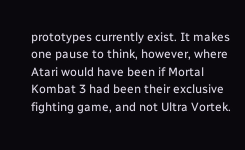prototypes currently exist. It makes one pause to think, however, where Atari would have been if Mortal Kombat 3 had been their exclusive fighting game, and not Ultra Vortek.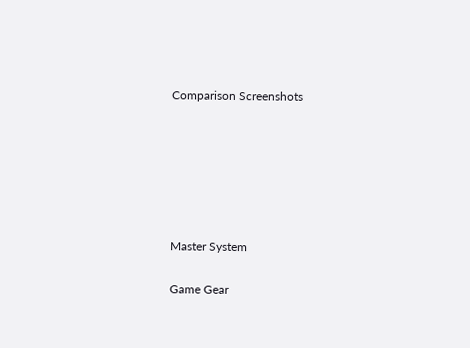Comparison Screenshots






Master System

Game Gear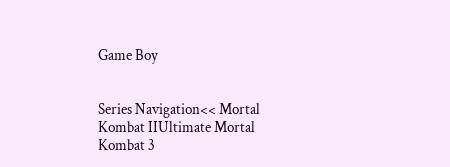Game Boy


Series Navigation<< Mortal Kombat IIUltimate Mortal Kombat 3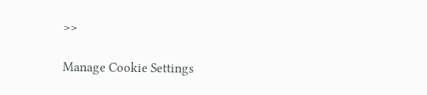>>

Manage Cookie Settings